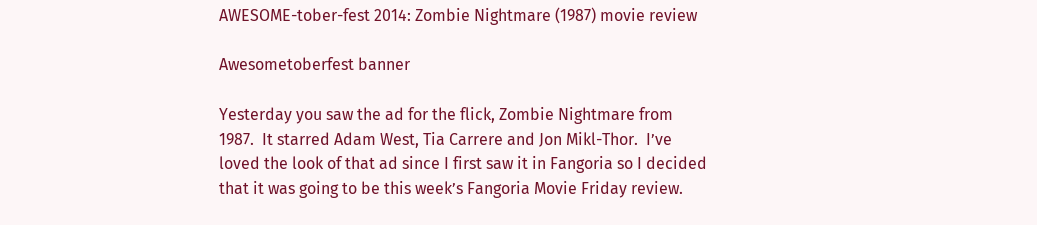AWESOME-tober-fest 2014: Zombie Nightmare (1987) movie review

Awesometoberfest banner

Yesterday you saw the ad for the flick, Zombie Nightmare from 1987.  It starred Adam West, Tia Carrere and Jon Mikl-Thor.  I’ve loved the look of that ad since I first saw it in Fangoria so I decided that it was going to be this week’s Fangoria Movie Friday review.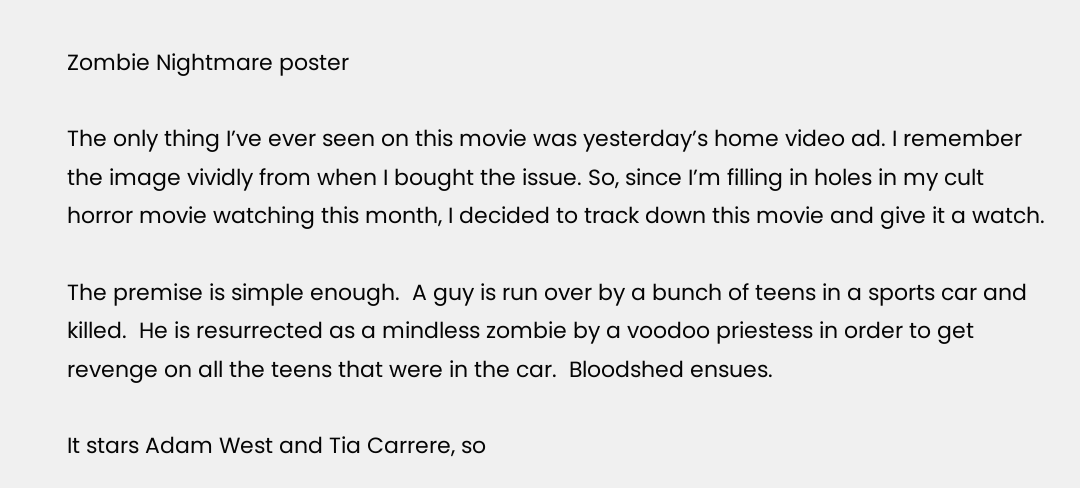Zombie Nightmare poster

The only thing I’ve ever seen on this movie was yesterday’s home video ad. I remember the image vividly from when I bought the issue. So, since I’m filling in holes in my cult horror movie watching this month, I decided to track down this movie and give it a watch.

The premise is simple enough.  A guy is run over by a bunch of teens in a sports car and killed.  He is resurrected as a mindless zombie by a voodoo priestess in order to get revenge on all the teens that were in the car.  Bloodshed ensues.

It stars Adam West and Tia Carrere, so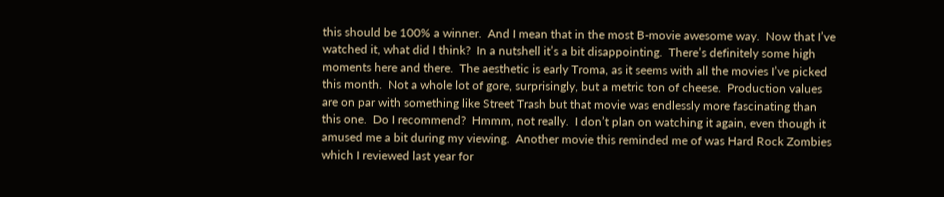this should be 100% a winner.  And I mean that in the most B-movie awesome way.  Now that I’ve watched it, what did I think?  In a nutshell it’s a bit disappointing.  There’s definitely some high moments here and there.  The aesthetic is early Troma, as it seems with all the movies I’ve picked this month.  Not a whole lot of gore, surprisingly, but a metric ton of cheese.  Production values are on par with something like Street Trash but that movie was endlessly more fascinating than this one.  Do I recommend?  Hmmm, not really.  I don’t plan on watching it again, even though it amused me a bit during my viewing.  Another movie this reminded me of was Hard Rock Zombies which I reviewed last year for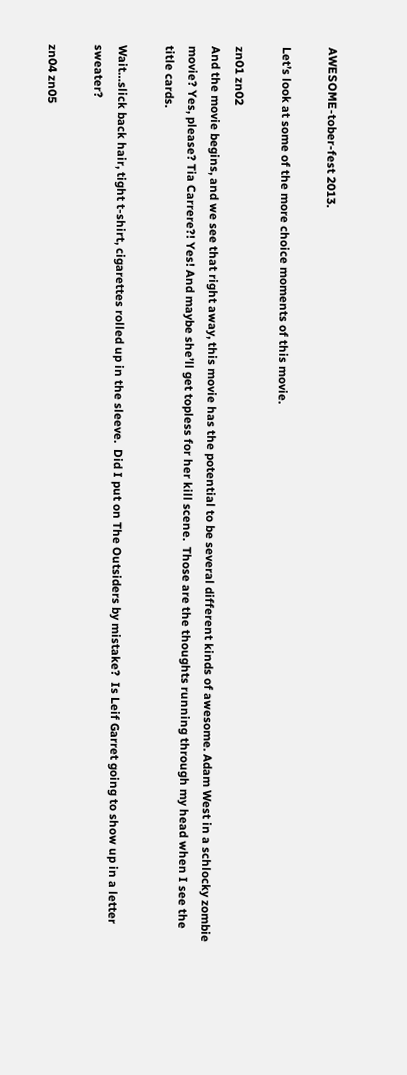AWESOME-tober-fest 2013.

Let’s look at some of the more choice moments of this movie.

zn01 zn02
And the movie begins, and we see that right away, this movie has the potential to be several different kinds of awesome. Adam West in a schlocky zombie movie? Yes, please? Tia Carrere?! Yes! And maybe she’ll get topless for her kill scene.  Those are the thoughts running through my head when I see the title cards.

Wait…slick back hair, tight t-shirt, cigarettes rolled up in the sleeve.  Did I put on The Outsiders by mistake?  Is Leif Garret going to show up in a letter sweater?

zn04 zn05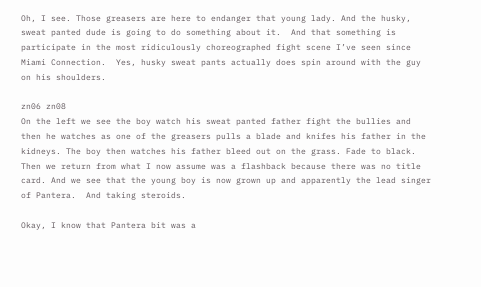Oh, I see. Those greasers are here to endanger that young lady. And the husky, sweat panted dude is going to do something about it.  And that something is participate in the most ridiculously choreographed fight scene I’ve seen since Miami Connection.  Yes, husky sweat pants actually does spin around with the guy on his shoulders.

zn06 zn08
On the left we see the boy watch his sweat panted father fight the bullies and then he watches as one of the greasers pulls a blade and knifes his father in the kidneys. The boy then watches his father bleed out on the grass. Fade to black. Then we return from what I now assume was a flashback because there was no title card. And we see that the young boy is now grown up and apparently the lead singer of Pantera.  And taking steroids.

Okay, I know that Pantera bit was a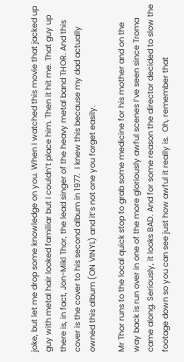joke, but let me drop some knowledge on you. When I watched this movie that jacked up guy with metal hair looked familiar but I couldn’t place him. Then it hit me. That guy up there is, in fact, Jon-Mikl Thor, the lead singer of the heavy metal band THOR. And this cover is the cover to his second album in 1977.  I knew this because my dad actually owned this album (ON VINYL) and it’s not one you forget easily.

Mr Thor runs to the local quick stop to grab some medicine for his mother and on the way back is run over in one of the more gloriously awful scenes I’ve seen since Troma came along. Seriously, it looks BAD. And for some reason the director decided to slow the footage down so you can see just how awful it really is.  Oh, remember that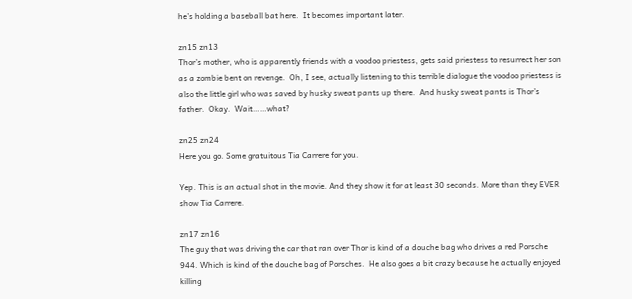he’s holding a baseball bat here.  It becomes important later.

zn15 zn13
Thor’s mother, who is apparently friends with a voodoo priestess, gets said priestess to resurrect her son as a zombie bent on revenge.  Oh, I see, actually listening to this terrible dialogue the voodoo priestess is also the little girl who was saved by husky sweat pants up there.  And husky sweat pants is Thor’s father.  Okay.  Wait……what?

zn25 zn24
Here you go. Some gratuitous Tia Carrere for you.

Yep. This is an actual shot in the movie. And they show it for at least 30 seconds. More than they EVER show Tia Carrere.

zn17 zn16
The guy that was driving the car that ran over Thor is kind of a douche bag who drives a red Porsche 944. Which is kind of the douche bag of Porsches.  He also goes a bit crazy because he actually enjoyed killing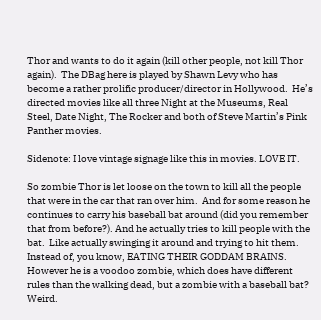Thor and wants to do it again (kill other people, not kill Thor again).  The DBag here is played by Shawn Levy who has become a rather prolific producer/director in Hollywood.  He’s directed movies like all three Night at the Museums, Real Steel, Date Night, The Rocker and both of Steve Martin’s Pink Panther movies.

Sidenote: I love vintage signage like this in movies. LOVE IT.

So zombie Thor is let loose on the town to kill all the people that were in the car that ran over him.  And for some reason he continues to carry his baseball bat around (did you remember that from before?). And he actually tries to kill people with the bat.  Like actually swinging it around and trying to hit them.  Instead of, you know, EATING THEIR GODDAM BRAINS.  However he is a voodoo zombie, which does have different rules than the walking dead, but a zombie with a baseball bat?  Weird.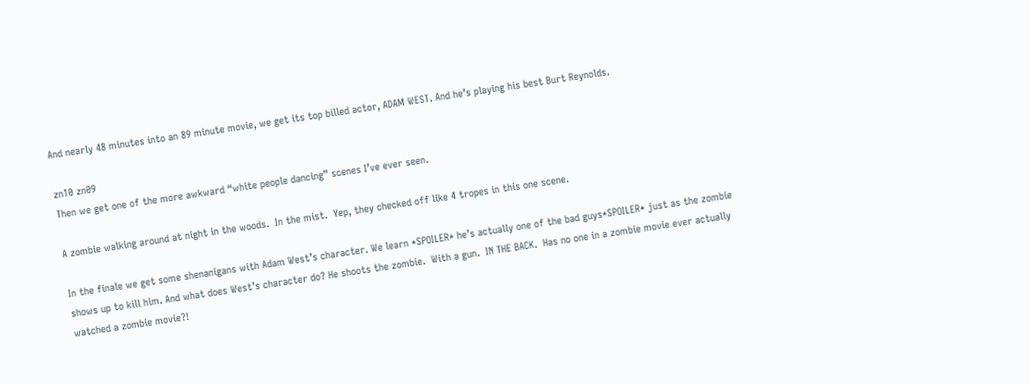And nearly 48 minutes into an 89 minute movie, we get its top billed actor, ADAM WEST. And he’s playing his best Burt Reynolds.

zn10 zn09
Then we get one of the more awkward “white people dancing” scenes I’ve ever seen.

A zombie walking around at night in the woods.  In the mist.  Yep, they checked off like 4 tropes in this one scene.

In the finale we get some shenanigans with Adam West’s character. We learn *SPOILER* he’s actually one of the bad guys*SPOILER* just as the zombie shows up to kill him. And what does West’s character do? He shoots the zombie.  With a gun.  IN THE BACK.  Has no one in a zombie movie ever actually watched a zombie movie?!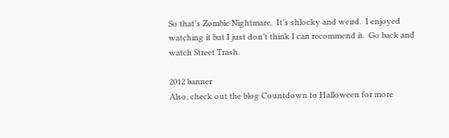So that’s Zombie Nightmare.  It’s shlocky and weird.  I enjoyed watching it but I just don’t think I can recommend it.  Go back and watch Street Trash.

2012 banner
Also, check out the blog Countdown to Halloween for more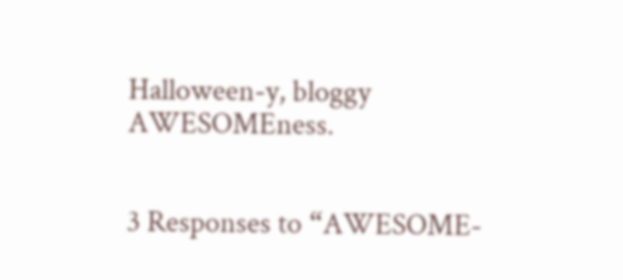Halloween-y, bloggy AWESOMEness.


3 Responses to “AWESOME-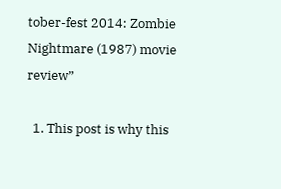tober-fest 2014: Zombie Nightmare (1987) movie review”

  1. This post is why this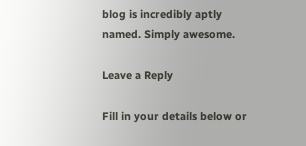blog is incredibly aptly named. Simply awesome.

Leave a Reply

Fill in your details below or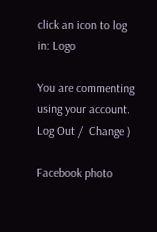click an icon to log in: Logo

You are commenting using your account. Log Out /  Change )

Facebook photo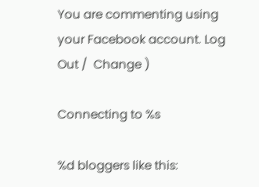You are commenting using your Facebook account. Log Out /  Change )

Connecting to %s

%d bloggers like this: